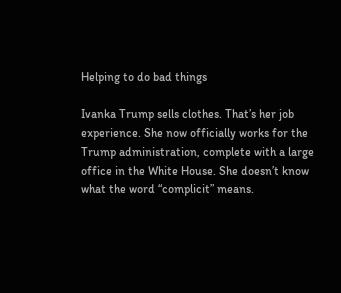Helping to do bad things

Ivanka Trump sells clothes. That’s her job experience. She now officially works for the Trump administration, complete with a large office in the White House. She doesn’t know what the word “complicit” means.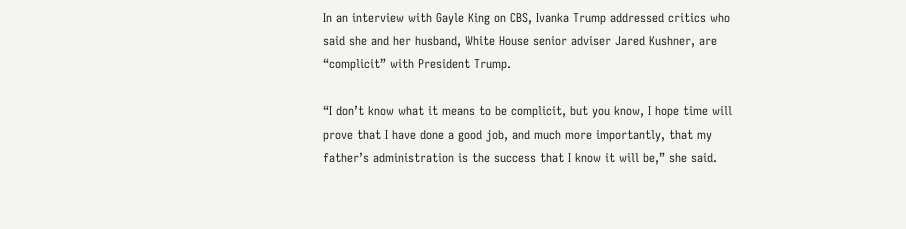In an interview with Gayle King on CBS, Ivanka Trump addressed critics who said she and her husband, White House senior adviser Jared Kushner, are “complicit” with President Trump.

“I don’t know what it means to be complicit, but you know, I hope time will prove that I have done a good job, and much more importantly, that my father’s administration is the success that I know it will be,” she said.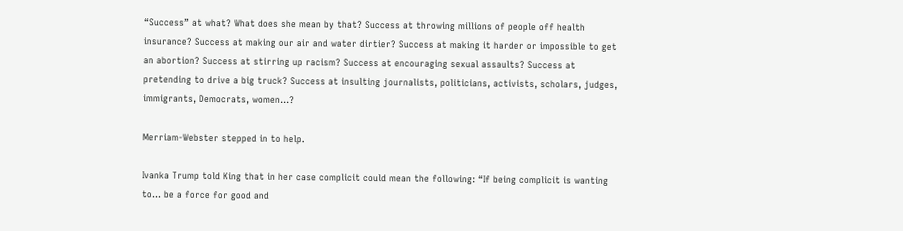“Success” at what? What does she mean by that? Success at throwing millions of people off health insurance? Success at making our air and water dirtier? Success at making it harder or impossible to get an abortion? Success at stirring up racism? Success at encouraging sexual assaults? Success at pretending to drive a big truck? Success at insulting journalists, politicians, activists, scholars, judges, immigrants, Democrats, women…?

Merriam-Webster stepped in to help.

Ivanka Trump told King that in her case complicit could mean the following: “If being complicit is wanting to… be a force for good and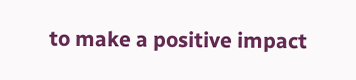to make a positive impact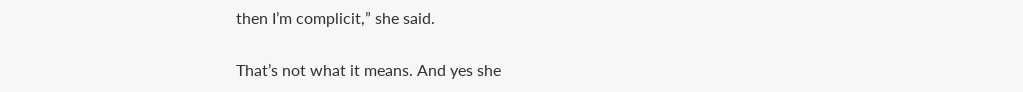then I’m complicit,” she said.

That’s not what it means. And yes she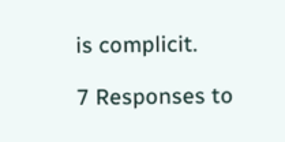is complicit.

7 Responses to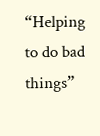“Helping to do bad things”